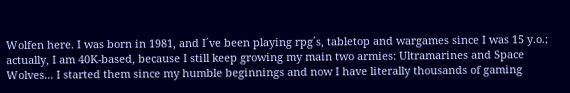Wolfen here. I was born in 1981, and I´ve been playing rpg´s, tabletop and wargames since I was 15 y.o.; actually, I am 40K-based, because I still keep growing my main two armies: Ultramarines and Space Wolves... I started them since my humble beginnings and now I have literally thousands of gaming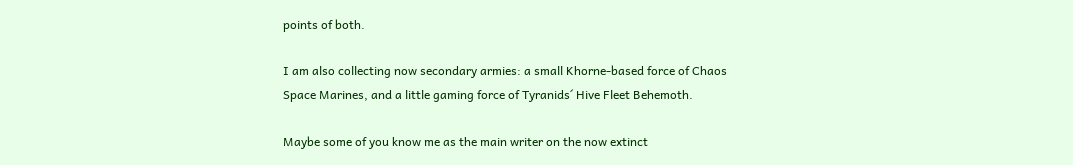points of both.

I am also collecting now secondary armies: a small Khorne-based force of Chaos Space Marines, and a little gaming force of Tyranids´ Hive Fleet Behemoth.

Maybe some of you know me as the main writer on the now extinct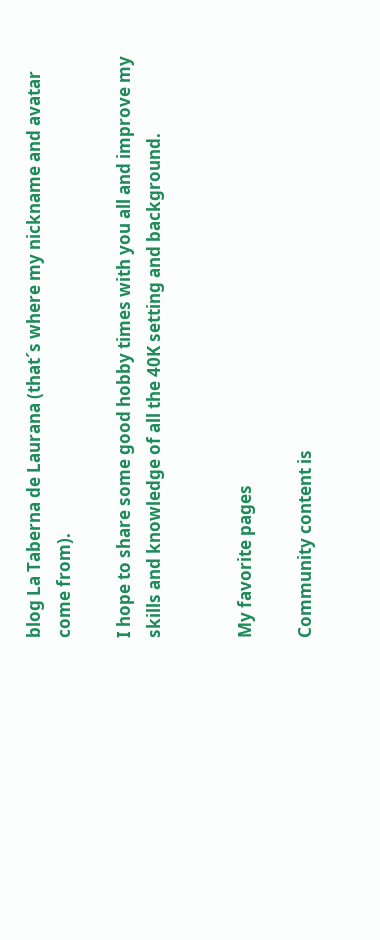blog La Taberna de Laurana (that´s where my nickname and avatar come from).

I hope to share some good hobby times with you all and improve my skills and knowledge of all the 40K setting and background.


My favorite pages

Community content is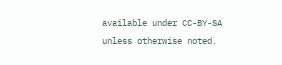available under CC-BY-SA unless otherwise noted.